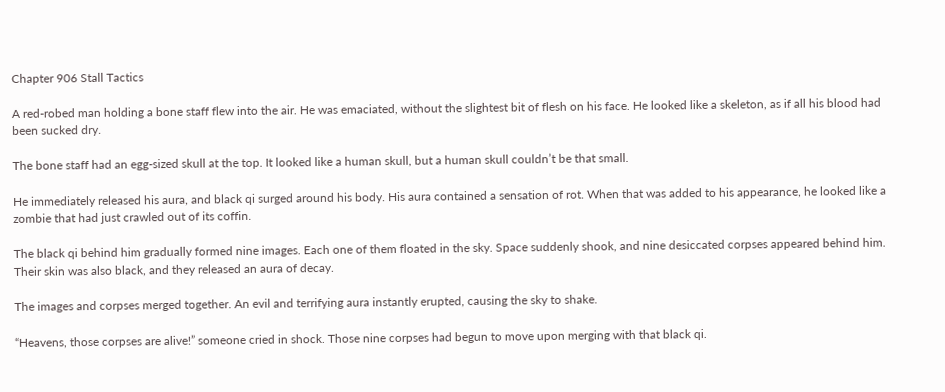Chapter 906 Stall Tactics

A red-robed man holding a bone staff flew into the air. He was emaciated, without the slightest bit of flesh on his face. He looked like a skeleton, as if all his blood had been sucked dry.

The bone staff had an egg-sized skull at the top. It looked like a human skull, but a human skull couldn’t be that small.

He immediately released his aura, and black qi surged around his body. His aura contained a sensation of rot. When that was added to his appearance, he looked like a zombie that had just crawled out of its coffin.

The black qi behind him gradually formed nine images. Each one of them floated in the sky. Space suddenly shook, and nine desiccated corpses appeared behind him. Their skin was also black, and they released an aura of decay.

The images and corpses merged together. An evil and terrifying aura instantly erupted, causing the sky to shake.

“Heavens, those corpses are alive!” someone cried in shock. Those nine corpses had begun to move upon merging with that black qi.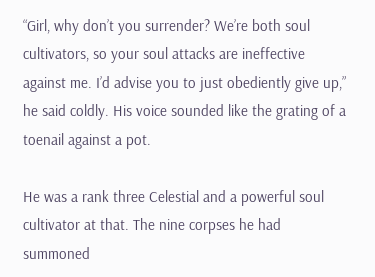“Girl, why don’t you surrender? We’re both soul cultivators, so your soul attacks are ineffective against me. I’d advise you to just obediently give up,” he said coldly. His voice sounded like the grating of a toenail against a pot.

He was a rank three Celestial and a powerful soul cultivator at that. The nine corpses he had summoned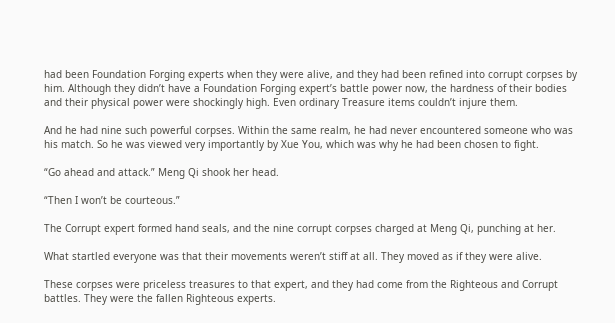had been Foundation Forging experts when they were alive, and they had been refined into corrupt corpses by him. Although they didn’t have a Foundation Forging expert’s battle power now, the hardness of their bodies and their physical power were shockingly high. Even ordinary Treasure items couldn’t injure them.

And he had nine such powerful corpses. Within the same realm, he had never encountered someone who was his match. So he was viewed very importantly by Xue You, which was why he had been chosen to fight.

“Go ahead and attack.” Meng Qi shook her head.

“Then I won’t be courteous.”

The Corrupt expert formed hand seals, and the nine corrupt corpses charged at Meng Qi, punching at her.

What startled everyone was that their movements weren’t stiff at all. They moved as if they were alive.

These corpses were priceless treasures to that expert, and they had come from the Righteous and Corrupt battles. They were the fallen Righteous experts.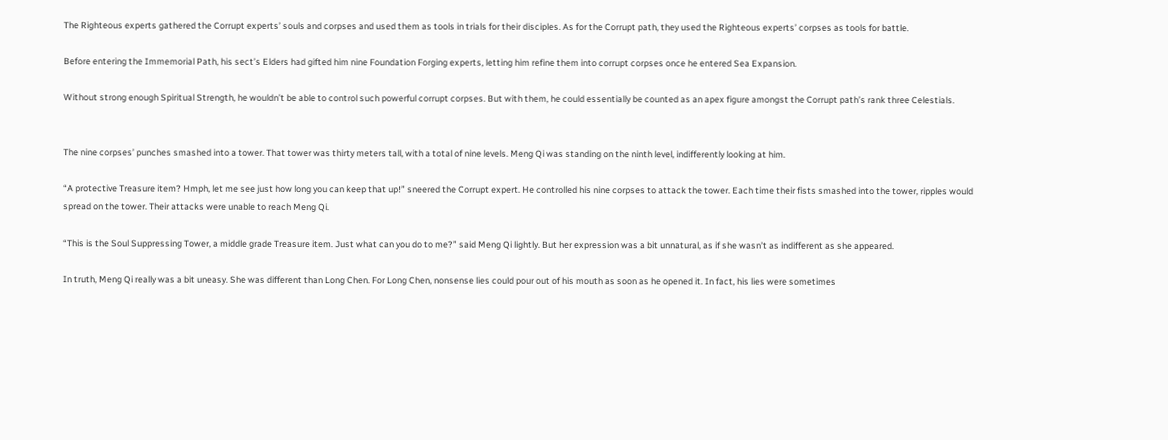The Righteous experts gathered the Corrupt experts’ souls and corpses and used them as tools in trials for their disciples. As for the Corrupt path, they used the Righteous experts’ corpses as tools for battle.

Before entering the Immemorial Path, his sect’s Elders had gifted him nine Foundation Forging experts, letting him refine them into corrupt corpses once he entered Sea Expansion.

Without strong enough Spiritual Strength, he wouldn’t be able to control such powerful corrupt corpses. But with them, he could essentially be counted as an apex figure amongst the Corrupt path’s rank three Celestials.


The nine corpses’ punches smashed into a tower. That tower was thirty meters tall, with a total of nine levels. Meng Qi was standing on the ninth level, indifferently looking at him.

“A protective Treasure item? Hmph, let me see just how long you can keep that up!” sneered the Corrupt expert. He controlled his nine corpses to attack the tower. Each time their fists smashed into the tower, ripples would spread on the tower. Their attacks were unable to reach Meng Qi.

“This is the Soul Suppressing Tower, a middle grade Treasure item. Just what can you do to me?” said Meng Qi lightly. But her expression was a bit unnatural, as if she wasn’t as indifferent as she appeared.

In truth, Meng Qi really was a bit uneasy. She was different than Long Chen. For Long Chen, nonsense lies could pour out of his mouth as soon as he opened it. In fact, his lies were sometimes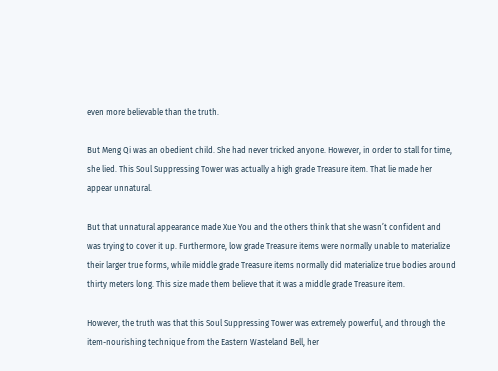even more believable than the truth.

But Meng Qi was an obedient child. She had never tricked anyone. However, in order to stall for time, she lied. This Soul Suppressing Tower was actually a high grade Treasure item. That lie made her appear unnatural.

But that unnatural appearance made Xue You and the others think that she wasn’t confident and was trying to cover it up. Furthermore, low grade Treasure items were normally unable to materialize their larger true forms, while middle grade Treasure items normally did materialize true bodies around thirty meters long. This size made them believe that it was a middle grade Treasure item.

However, the truth was that this Soul Suppressing Tower was extremely powerful, and through the item-nourishing technique from the Eastern Wasteland Bell, her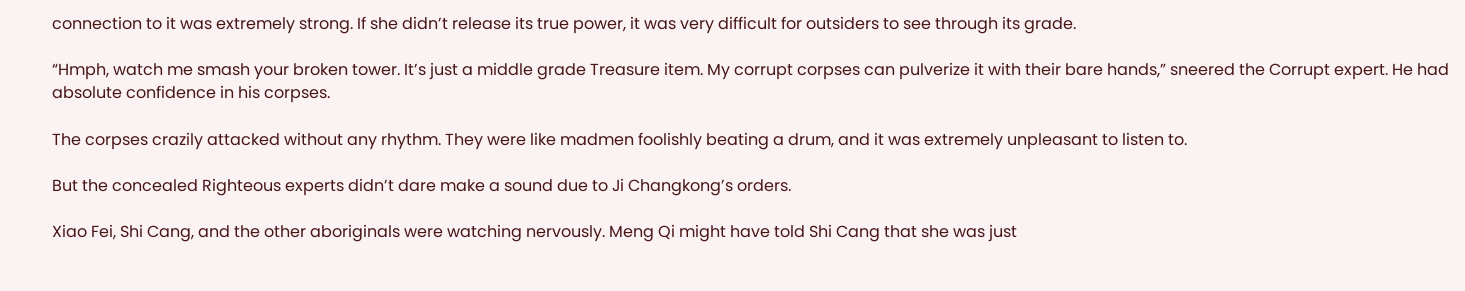connection to it was extremely strong. If she didn’t release its true power, it was very difficult for outsiders to see through its grade.

“Hmph, watch me smash your broken tower. It’s just a middle grade Treasure item. My corrupt corpses can pulverize it with their bare hands,” sneered the Corrupt expert. He had absolute confidence in his corpses.

The corpses crazily attacked without any rhythm. They were like madmen foolishly beating a drum, and it was extremely unpleasant to listen to.

But the concealed Righteous experts didn’t dare make a sound due to Ji Changkong’s orders.

Xiao Fei, Shi Cang, and the other aboriginals were watching nervously. Meng Qi might have told Shi Cang that she was just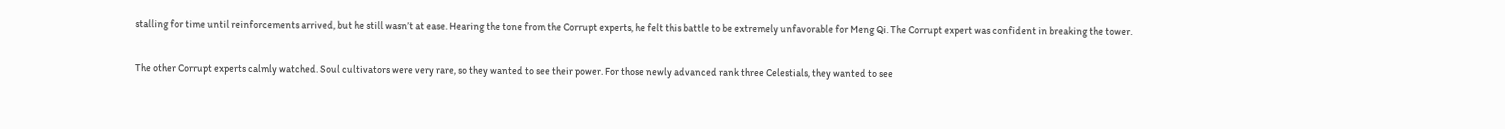stalling for time until reinforcements arrived, but he still wasn’t at ease. Hearing the tone from the Corrupt experts, he felt this battle to be extremely unfavorable for Meng Qi. The Corrupt expert was confident in breaking the tower.

The other Corrupt experts calmly watched. Soul cultivators were very rare, so they wanted to see their power. For those newly advanced rank three Celestials, they wanted to see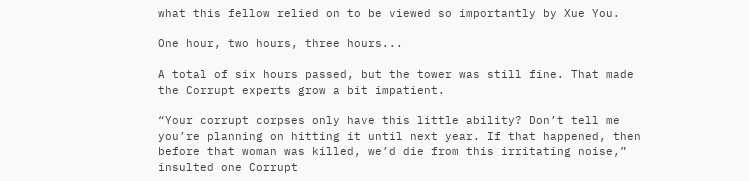what this fellow relied on to be viewed so importantly by Xue You.

One hour, two hours, three hours...

A total of six hours passed, but the tower was still fine. That made the Corrupt experts grow a bit impatient.

“Your corrupt corpses only have this little ability? Don’t tell me you’re planning on hitting it until next year. If that happened, then before that woman was killed, we’d die from this irritating noise,” insulted one Corrupt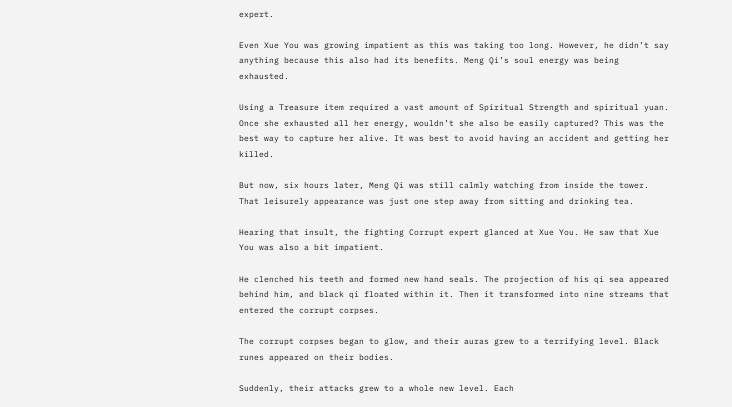expert.

Even Xue You was growing impatient as this was taking too long. However, he didn’t say anything because this also had its benefits. Meng Qi’s soul energy was being exhausted.

Using a Treasure item required a vast amount of Spiritual Strength and spiritual yuan. Once she exhausted all her energy, wouldn’t she also be easily captured? This was the best way to capture her alive. It was best to avoid having an accident and getting her killed.

But now, six hours later, Meng Qi was still calmly watching from inside the tower. That leisurely appearance was just one step away from sitting and drinking tea.

Hearing that insult, the fighting Corrupt expert glanced at Xue You. He saw that Xue You was also a bit impatient.

He clenched his teeth and formed new hand seals. The projection of his qi sea appeared behind him, and black qi floated within it. Then it transformed into nine streams that entered the corrupt corpses.

The corrupt corpses began to glow, and their auras grew to a terrifying level. Black runes appeared on their bodies.

Suddenly, their attacks grew to a whole new level. Each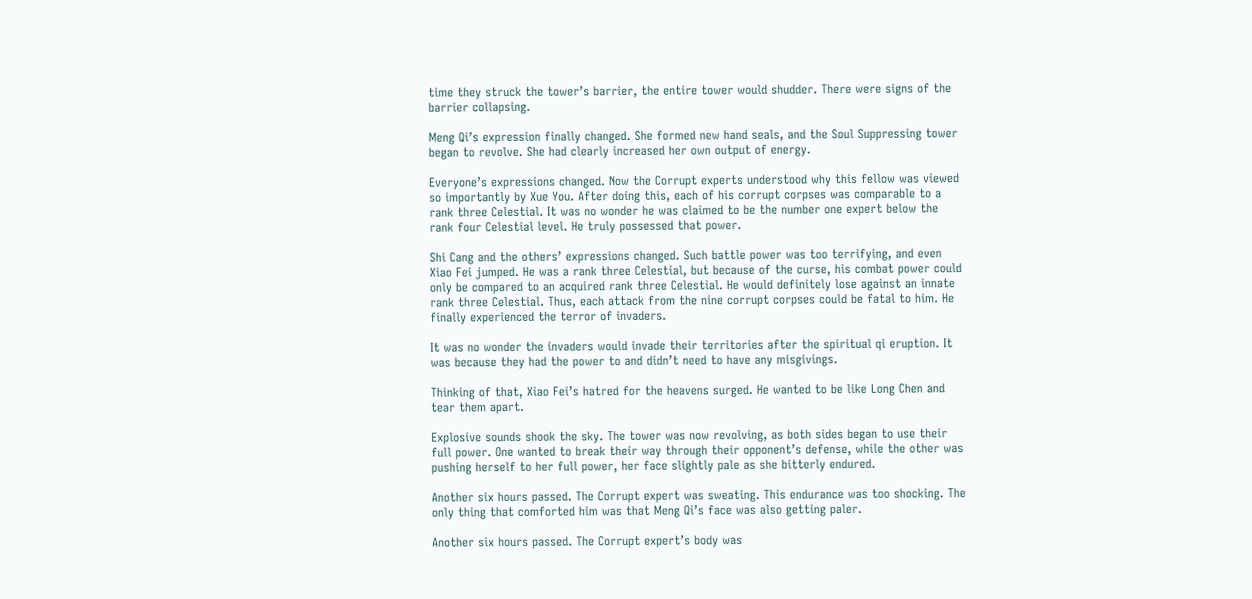time they struck the tower’s barrier, the entire tower would shudder. There were signs of the barrier collapsing.

Meng Qi’s expression finally changed. She formed new hand seals, and the Soul Suppressing tower began to revolve. She had clearly increased her own output of energy.

Everyone’s expressions changed. Now the Corrupt experts understood why this fellow was viewed so importantly by Xue You. After doing this, each of his corrupt corpses was comparable to a rank three Celestial. It was no wonder he was claimed to be the number one expert below the rank four Celestial level. He truly possessed that power.

Shi Cang and the others’ expressions changed. Such battle power was too terrifying, and even Xiao Fei jumped. He was a rank three Celestial, but because of the curse, his combat power could only be compared to an acquired rank three Celestial. He would definitely lose against an innate rank three Celestial. Thus, each attack from the nine corrupt corpses could be fatal to him. He finally experienced the terror of invaders.

It was no wonder the invaders would invade their territories after the spiritual qi eruption. It was because they had the power to and didn’t need to have any misgivings.

Thinking of that, Xiao Fei’s hatred for the heavens surged. He wanted to be like Long Chen and tear them apart.

Explosive sounds shook the sky. The tower was now revolving, as both sides began to use their full power. One wanted to break their way through their opponent’s defense, while the other was pushing herself to her full power, her face slightly pale as she bitterly endured.

Another six hours passed. The Corrupt expert was sweating. This endurance was too shocking. The only thing that comforted him was that Meng Qi’s face was also getting paler.

Another six hours passed. The Corrupt expert’s body was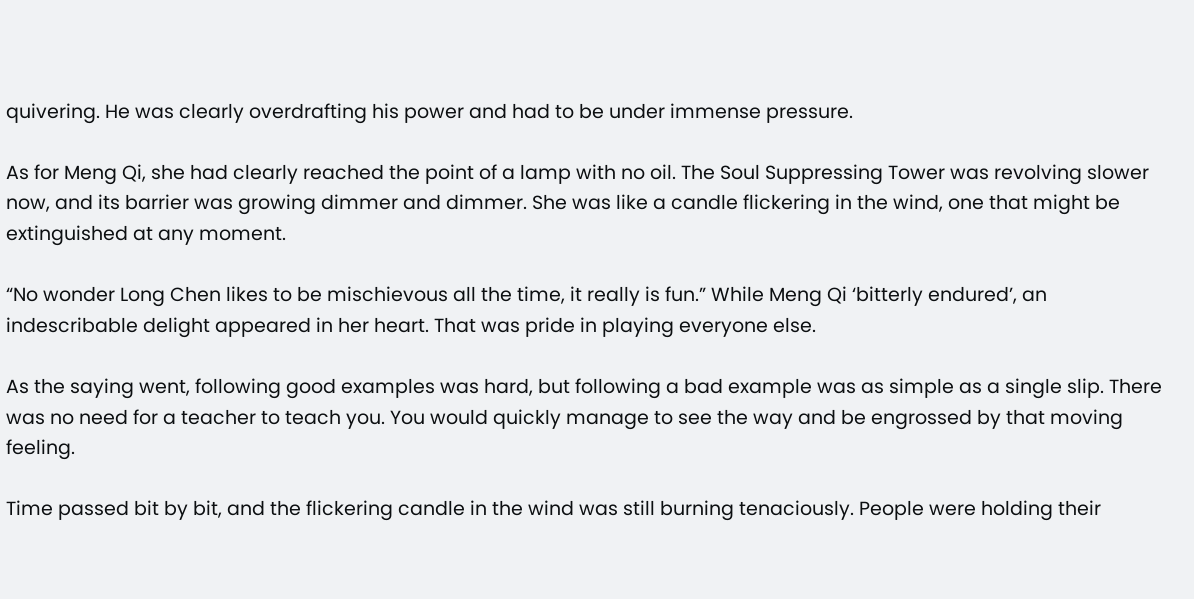quivering. He was clearly overdrafting his power and had to be under immense pressure.

As for Meng Qi, she had clearly reached the point of a lamp with no oil. The Soul Suppressing Tower was revolving slower now, and its barrier was growing dimmer and dimmer. She was like a candle flickering in the wind, one that might be extinguished at any moment.

“No wonder Long Chen likes to be mischievous all the time, it really is fun.” While Meng Qi ‘bitterly endured’, an indescribable delight appeared in her heart. That was pride in playing everyone else.

As the saying went, following good examples was hard, but following a bad example was as simple as a single slip. There was no need for a teacher to teach you. You would quickly manage to see the way and be engrossed by that moving feeling.

Time passed bit by bit, and the flickering candle in the wind was still burning tenaciously. People were holding their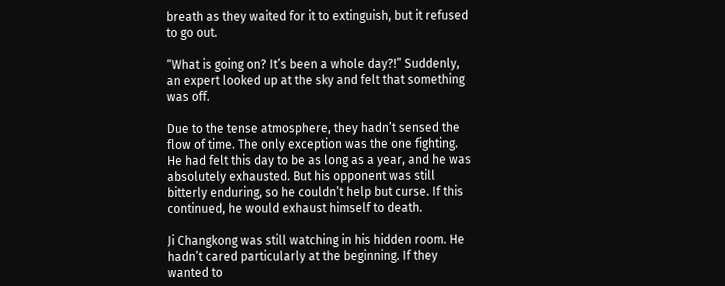breath as they waited for it to extinguish, but it refused to go out.

“What is going on? It’s been a whole day?!” Suddenly, an expert looked up at the sky and felt that something was off.

Due to the tense atmosphere, they hadn’t sensed the flow of time. The only exception was the one fighting. He had felt this day to be as long as a year, and he was absolutely exhausted. But his opponent was still bitterly enduring, so he couldn’t help but curse. If this continued, he would exhaust himself to death.

Ji Changkong was still watching in his hidden room. He hadn’t cared particularly at the beginning. If they wanted to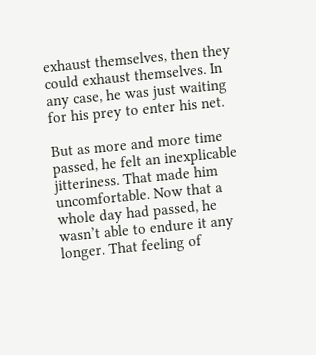exhaust themselves, then they could exhaust themselves. In any case, he was just waiting for his prey to enter his net.

But as more and more time passed, he felt an inexplicable jitteriness. That made him uncomfortable. Now that a whole day had passed, he wasn’t able to endure it any longer. That feeling of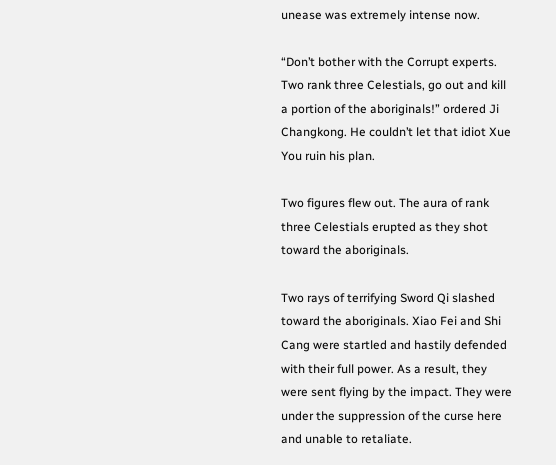unease was extremely intense now.

“Don’t bother with the Corrupt experts. Two rank three Celestials, go out and kill a portion of the aboriginals!” ordered Ji Changkong. He couldn’t let that idiot Xue You ruin his plan.

Two figures flew out. The aura of rank three Celestials erupted as they shot toward the aboriginals.

Two rays of terrifying Sword Qi slashed toward the aboriginals. Xiao Fei and Shi Cang were startled and hastily defended with their full power. As a result, they were sent flying by the impact. They were under the suppression of the curse here and unable to retaliate.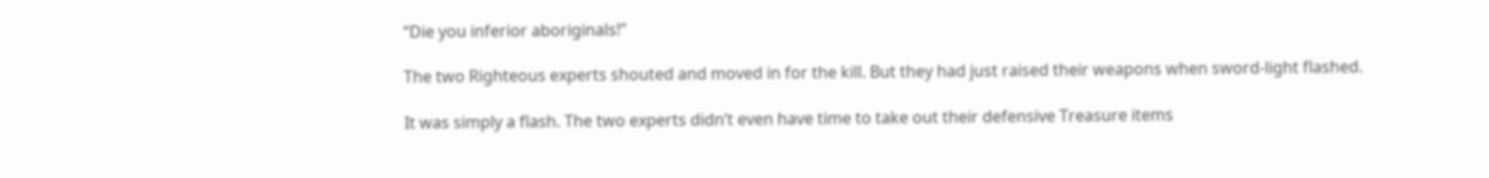“Die you inferior aboriginals!”

The two Righteous experts shouted and moved in for the kill. But they had just raised their weapons when sword-light flashed.

It was simply a flash. The two experts didn’t even have time to take out their defensive Treasure items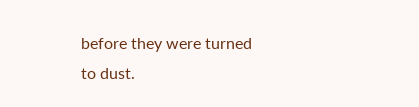before they were turned to dust.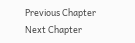Previous Chapter Next Chapter